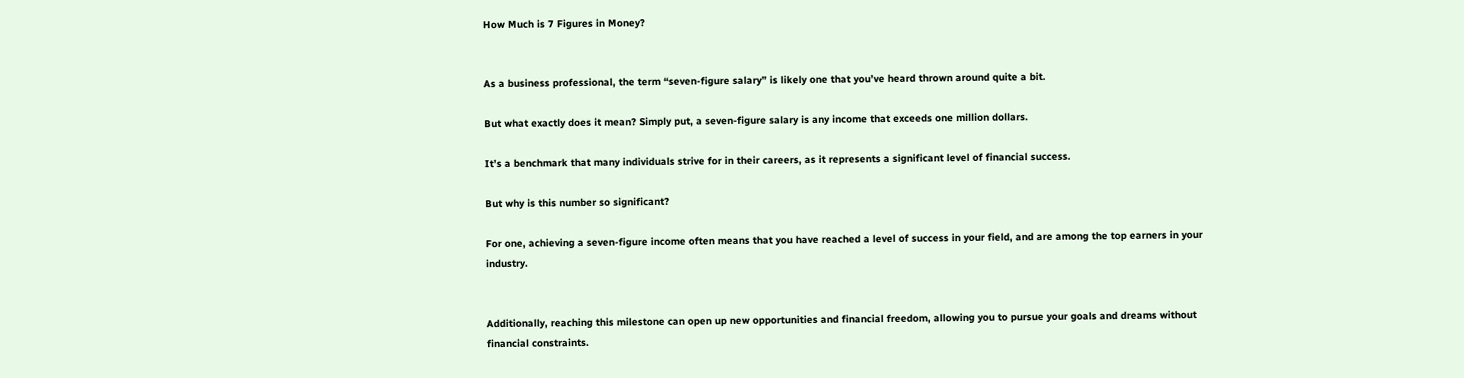How Much is 7 Figures in Money?


As a business professional, the term “seven-figure salary” is likely one that you’ve heard thrown around quite a bit.

But what exactly does it mean? Simply put, a seven-figure salary is any income that exceeds one million dollars.

It’s a benchmark that many individuals strive for in their careers, as it represents a significant level of financial success.

But why is this number so significant?

For one, achieving a seven-figure income often means that you have reached a level of success in your field, and are among the top earners in your industry.


Additionally, reaching this milestone can open up new opportunities and financial freedom, allowing you to pursue your goals and dreams without financial constraints.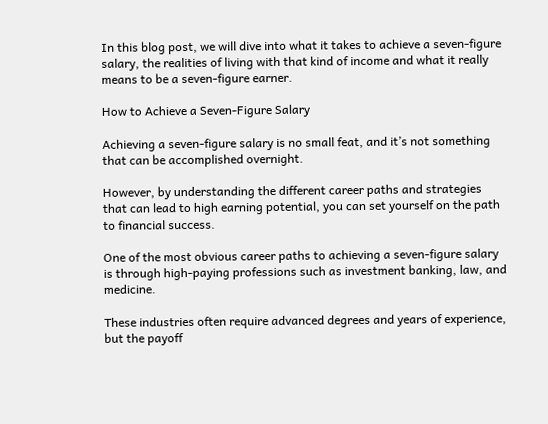In this blog post, we will dive into what it takes to achieve a seven-figure salary, the realities of living with that kind of income and what it really means to be a seven-figure earner.

How to Achieve a Seven-Figure Salary

Achieving a seven-figure salary is no small feat, and it’s not something that can be accomplished overnight.

However, by understanding the different career paths and strategies that can lead to high earning potential, you can set yourself on the path to financial success.

One of the most obvious career paths to achieving a seven-figure salary is through high-paying professions such as investment banking, law, and medicine.

These industries often require advanced degrees and years of experience, but the payoff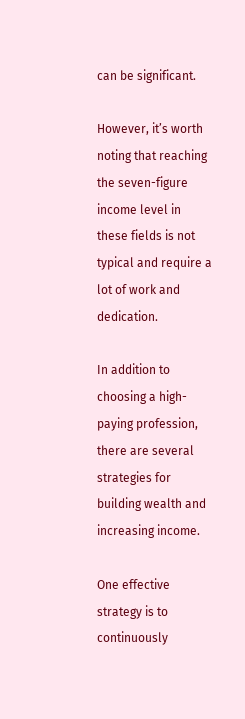can be significant.

However, it’s worth noting that reaching the seven-figure income level in these fields is not typical and require a lot of work and dedication.

In addition to choosing a high-paying profession, there are several strategies for building wealth and increasing income.

One effective strategy is to continuously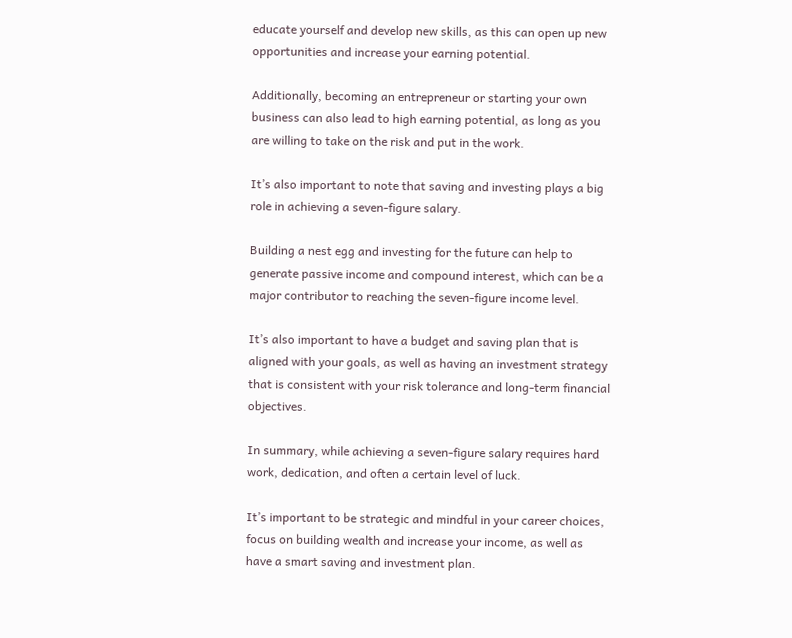educate yourself and develop new skills, as this can open up new opportunities and increase your earning potential.

Additionally, becoming an entrepreneur or starting your own business can also lead to high earning potential, as long as you are willing to take on the risk and put in the work.

It’s also important to note that saving and investing plays a big role in achieving a seven-figure salary.

Building a nest egg and investing for the future can help to generate passive income and compound interest, which can be a major contributor to reaching the seven-figure income level.

It’s also important to have a budget and saving plan that is aligned with your goals, as well as having an investment strategy that is consistent with your risk tolerance and long-term financial objectives.

In summary, while achieving a seven-figure salary requires hard work, dedication, and often a certain level of luck.

It’s important to be strategic and mindful in your career choices, focus on building wealth and increase your income, as well as have a smart saving and investment plan.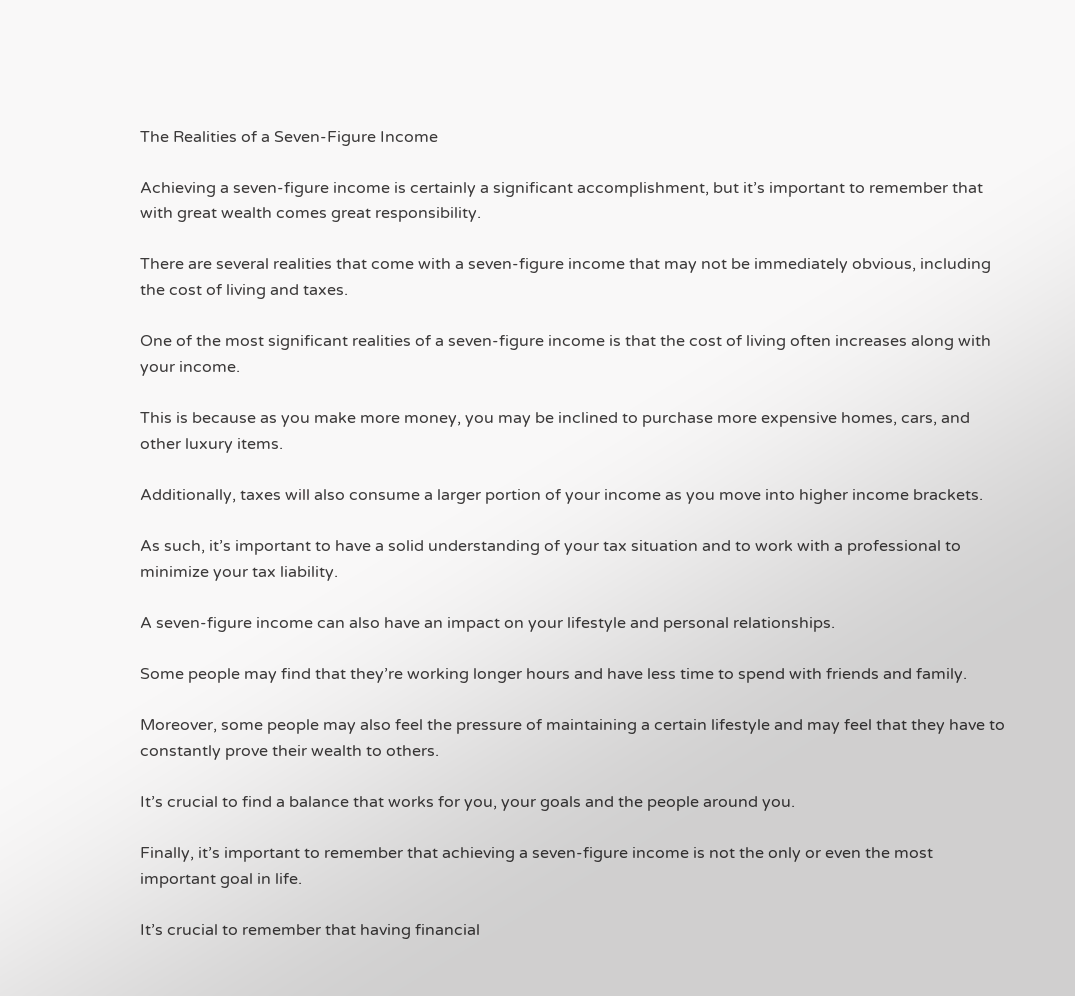The Realities of a Seven-Figure Income

Achieving a seven-figure income is certainly a significant accomplishment, but it’s important to remember that with great wealth comes great responsibility.

There are several realities that come with a seven-figure income that may not be immediately obvious, including the cost of living and taxes.

One of the most significant realities of a seven-figure income is that the cost of living often increases along with your income.

This is because as you make more money, you may be inclined to purchase more expensive homes, cars, and other luxury items.

Additionally, taxes will also consume a larger portion of your income as you move into higher income brackets.

As such, it’s important to have a solid understanding of your tax situation and to work with a professional to minimize your tax liability.

A seven-figure income can also have an impact on your lifestyle and personal relationships.

Some people may find that they’re working longer hours and have less time to spend with friends and family.

Moreover, some people may also feel the pressure of maintaining a certain lifestyle and may feel that they have to constantly prove their wealth to others.

It’s crucial to find a balance that works for you, your goals and the people around you.

Finally, it’s important to remember that achieving a seven-figure income is not the only or even the most important goal in life.

It’s crucial to remember that having financial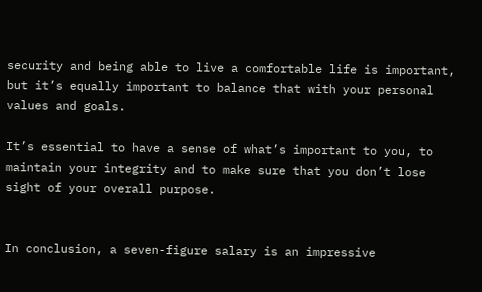security and being able to live a comfortable life is important, but it’s equally important to balance that with your personal values and goals.

It’s essential to have a sense of what’s important to you, to maintain your integrity and to make sure that you don’t lose sight of your overall purpose.


In conclusion, a seven-figure salary is an impressive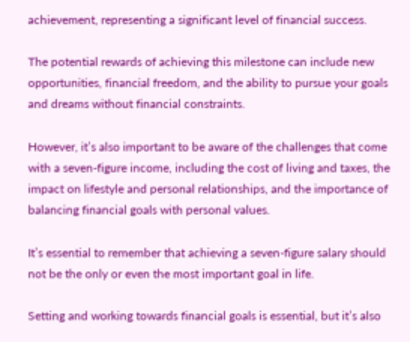achievement, representing a significant level of financial success.

The potential rewards of achieving this milestone can include new opportunities, financial freedom, and the ability to pursue your goals and dreams without financial constraints.

However, it’s also important to be aware of the challenges that come with a seven-figure income, including the cost of living and taxes, the impact on lifestyle and personal relationships, and the importance of balancing financial goals with personal values.

It’s essential to remember that achieving a seven-figure salary should not be the only or even the most important goal in life.

Setting and working towards financial goals is essential, but it’s also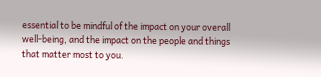essential to be mindful of the impact on your overall well-being, and the impact on the people and things that matter most to you.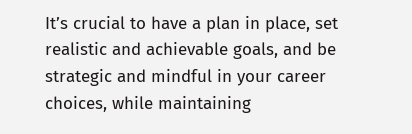It’s crucial to have a plan in place, set realistic and achievable goals, and be strategic and mindful in your career choices, while maintaining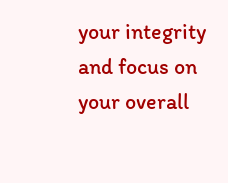your integrity and focus on your overall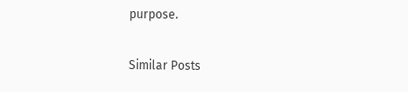purpose.

Similar Posts